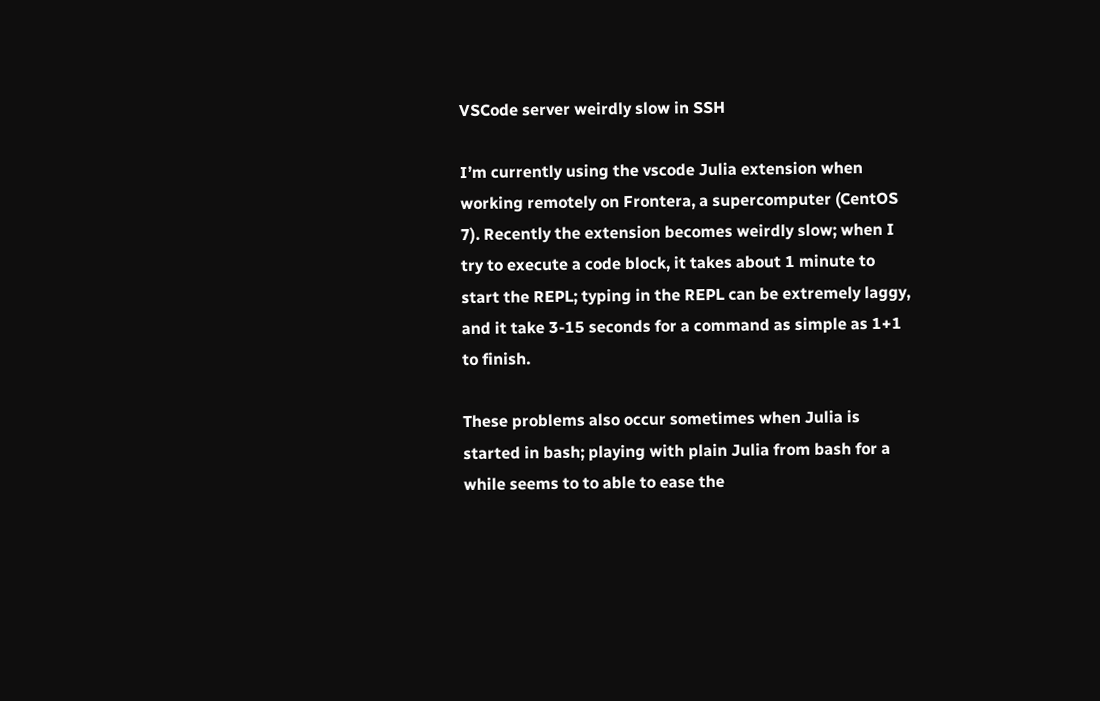VSCode server weirdly slow in SSH

I’m currently using the vscode Julia extension when working remotely on Frontera, a supercomputer (CentOS 7). Recently the extension becomes weirdly slow; when I try to execute a code block, it takes about 1 minute to start the REPL; typing in the REPL can be extremely laggy, and it take 3-15 seconds for a command as simple as 1+1 to finish.

These problems also occur sometimes when Julia is started in bash; playing with plain Julia from bash for a while seems to to able to ease the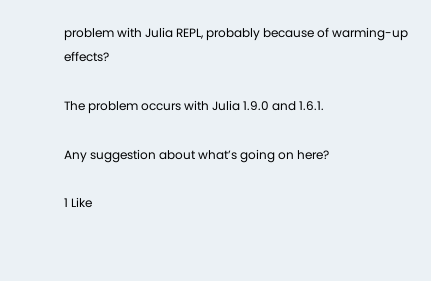problem with Julia REPL, probably because of warming-up effects?

The problem occurs with Julia 1.9.0 and 1.6.1.

Any suggestion about what’s going on here?

1 Like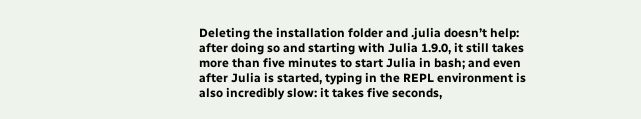Deleting the installation folder and .julia doesn’t help: after doing so and starting with Julia 1.9.0, it still takes more than five minutes to start Julia in bash; and even after Julia is started, typing in the REPL environment is also incredibly slow: it takes five seconds,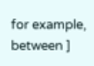for example, between ]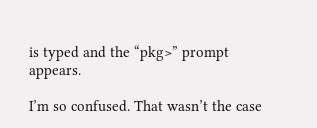is typed and the “pkg>” prompt appears.

I’m so confused. That wasn’t the case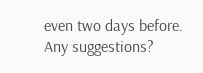even two days before. Any suggestions?